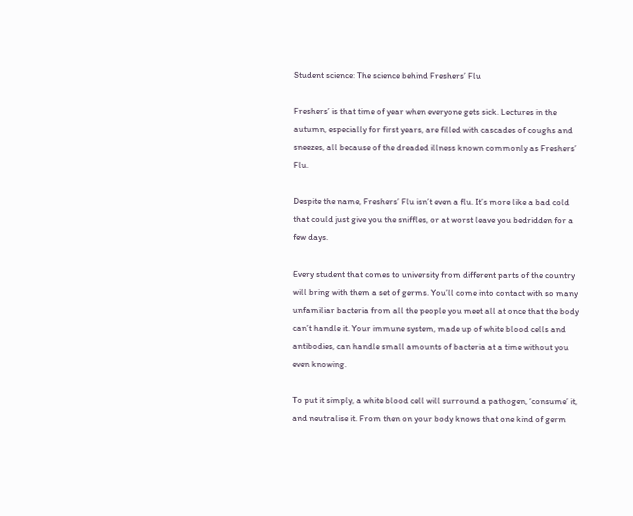Student science: The science behind Freshers’ Flu

Freshers’ is that time of year when everyone gets sick. Lectures in the autumn, especially for first years, are filled with cascades of coughs and sneezes, all because of the dreaded illness known commonly as Freshers’ Flu.

Despite the name, Freshers’ Flu isn’t even a flu. It’s more like a bad cold that could just give you the sniffles, or at worst leave you bedridden for a few days.

Every student that comes to university from different parts of the country will bring with them a set of germs. You’ll come into contact with so many unfamiliar bacteria from all the people you meet all at once that the body can’t handle it. Your immune system, made up of white blood cells and antibodies, can handle small amounts of bacteria at a time without you even knowing.

To put it simply, a white blood cell will surround a pathogen, ‘consume’ it, and neutralise it. From then on your body knows that one kind of germ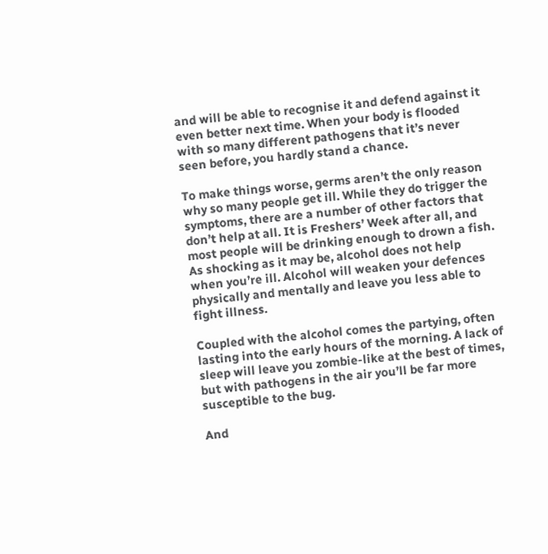and will be able to recognise it and defend against it even better next time. When your body is flooded with so many different pathogens that it’s never seen before, you hardly stand a chance.

To make things worse, germs aren’t the only reason why so many people get ill. While they do trigger the symptoms, there are a number of other factors that don’t help at all. It is Freshers’ Week after all, and most people will be drinking enough to drown a fish. As shocking as it may be, alcohol does not help when you’re ill. Alcohol will weaken your defences physically and mentally and leave you less able to fight illness.

Coupled with the alcohol comes the partying, often lasting into the early hours of the morning. A lack of sleep will leave you zombie-like at the best of times, but with pathogens in the air you’ll be far more susceptible to the bug.

And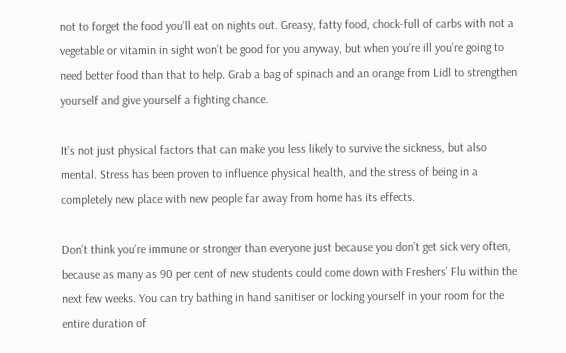not to forget the food you’ll eat on nights out. Greasy, fatty food, chock-full of carbs with not a vegetable or vitamin in sight won’t be good for you anyway, but when you’re ill you’re going to need better food than that to help. Grab a bag of spinach and an orange from Lidl to strengthen yourself and give yourself a fighting chance.

It’s not just physical factors that can make you less likely to survive the sickness, but also mental. Stress has been proven to influence physical health, and the stress of being in a completely new place with new people far away from home has its effects.

Don’t think you’re immune or stronger than everyone just because you don’t get sick very often, because as many as 90 per cent of new students could come down with Freshers’ Flu within the next few weeks. You can try bathing in hand sanitiser or locking yourself in your room for the entire duration of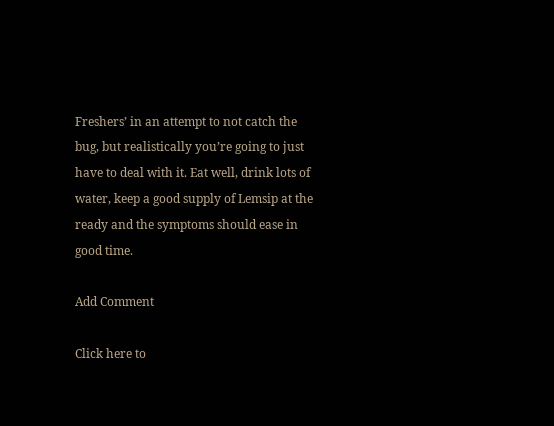Freshers’ in an attempt to not catch the bug, but realistically you’re going to just have to deal with it. Eat well, drink lots of water, keep a good supply of Lemsip at the ready and the symptoms should ease in good time.

Add Comment

Click here to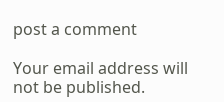post a comment

Your email address will not be published.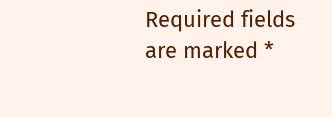Required fields are marked *